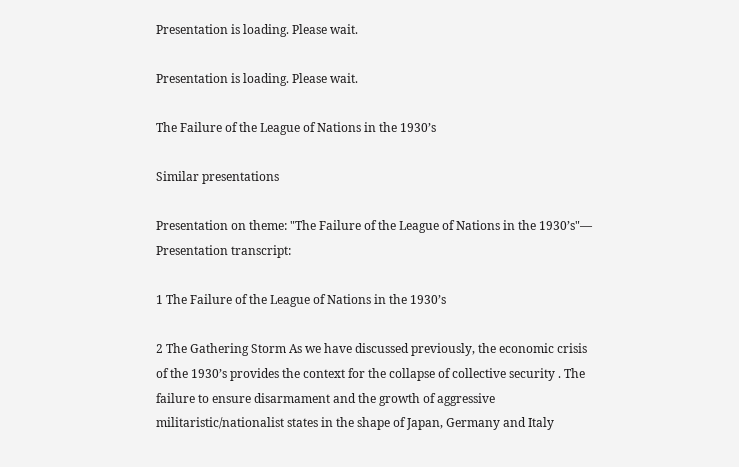Presentation is loading. Please wait.

Presentation is loading. Please wait.

The Failure of the League of Nations in the 1930’s

Similar presentations

Presentation on theme: "The Failure of the League of Nations in the 1930’s"— Presentation transcript:

1 The Failure of the League of Nations in the 1930’s

2 The Gathering Storm As we have discussed previously, the economic crisis of the 1930’s provides the context for the collapse of collective security . The failure to ensure disarmament and the growth of aggressive militaristic/nationalist states in the shape of Japan, Germany and Italy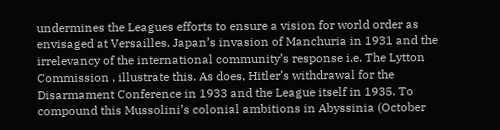undermines the Leagues efforts to ensure a vision for world order as envisaged at Versailles. Japan’s invasion of Manchuria in 1931 and the irrelevancy of the international community’s response i.e. The Lytton Commission , illustrate this. As does, Hitler’s withdrawal for the Disarmament Conference in 1933 and the League itself in 1935. To compound this Mussolini’s colonial ambitions in Abyssinia (October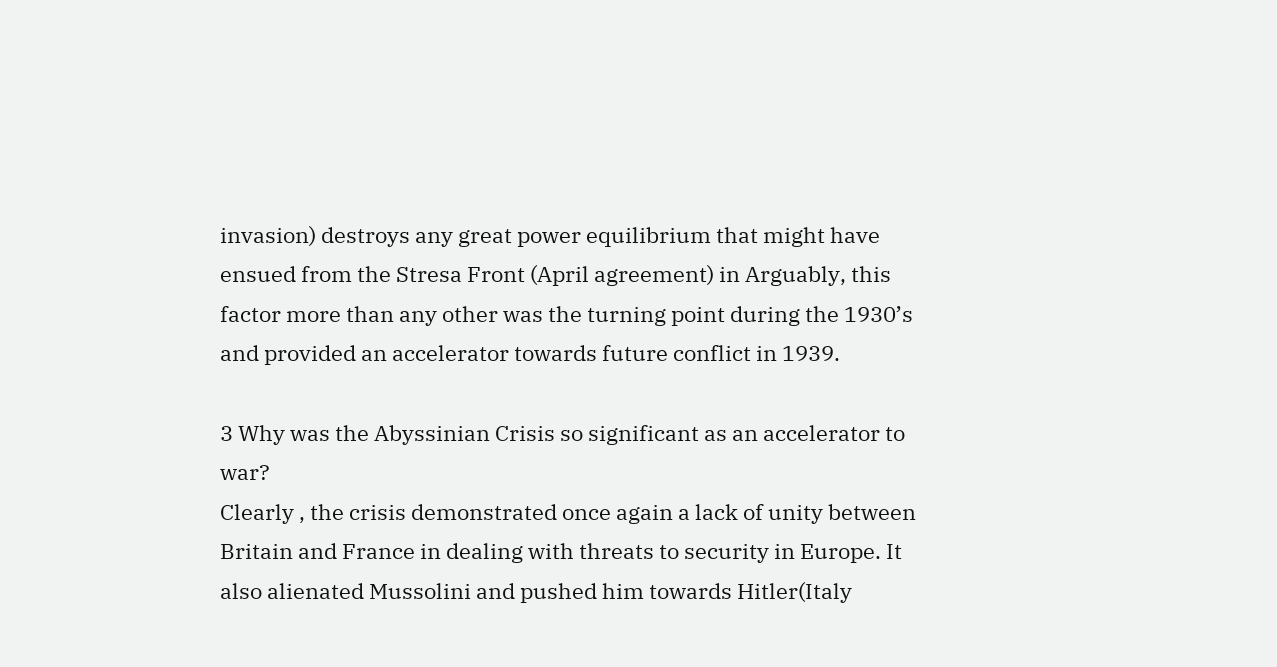invasion) destroys any great power equilibrium that might have ensued from the Stresa Front (April agreement) in Arguably, this factor more than any other was the turning point during the 1930’s and provided an accelerator towards future conflict in 1939.

3 Why was the Abyssinian Crisis so significant as an accelerator to war?
Clearly , the crisis demonstrated once again a lack of unity between Britain and France in dealing with threats to security in Europe. It also alienated Mussolini and pushed him towards Hitler(Italy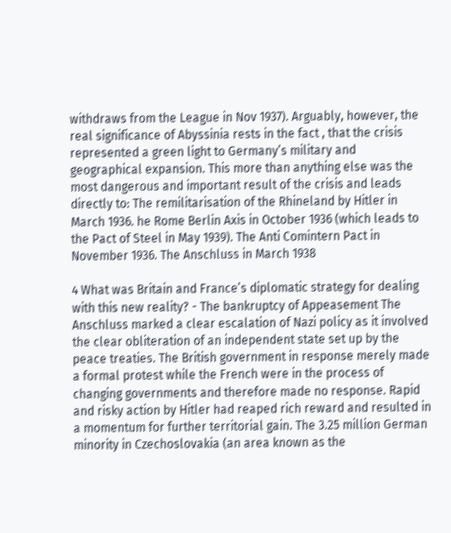withdraws from the League in Nov 1937). Arguably, however, the real significance of Abyssinia rests in the fact , that the crisis represented a green light to Germany’s military and geographical expansion. This more than anything else was the most dangerous and important result of the crisis and leads directly to: The remilitarisation of the Rhineland by Hitler in March 1936. he Rome Berlin Axis in October 1936 (which leads to the Pact of Steel in May 1939). The Anti Comintern Pact in November 1936. The Anschluss in March 1938

4 What was Britain and France’s diplomatic strategy for dealing with this new reality? - The bankruptcy of Appeasement The Anschluss marked a clear escalation of Nazi policy as it involved the clear obliteration of an independent state set up by the peace treaties. The British government in response merely made a formal protest while the French were in the process of changing governments and therefore made no response. Rapid and risky action by Hitler had reaped rich reward and resulted in a momentum for further territorial gain. The 3.25 million German minority in Czechoslovakia (an area known as the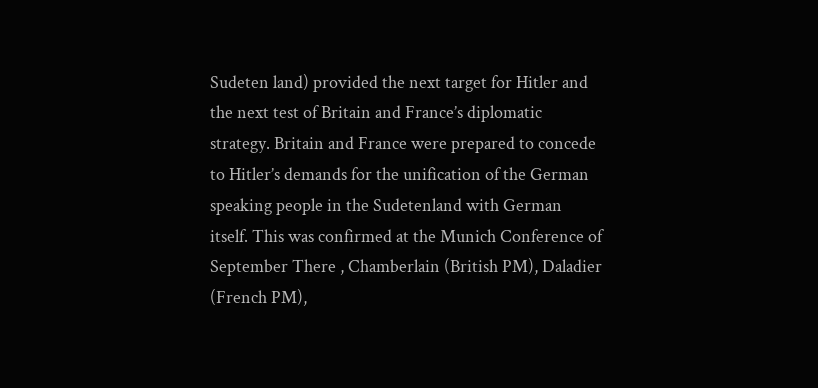Sudeten land) provided the next target for Hitler and the next test of Britain and France’s diplomatic strategy. Britain and France were prepared to concede to Hitler’s demands for the unification of the German speaking people in the Sudetenland with German itself. This was confirmed at the Munich Conference of September There , Chamberlain (British PM), Daladier (French PM),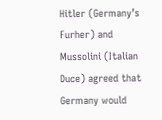Hitler (Germany’s Furher) and Mussolini (Italian Duce) agreed that Germany would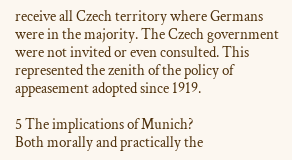receive all Czech territory where Germans were in the majority. The Czech government were not invited or even consulted. This represented the zenith of the policy of appeasement adopted since 1919.

5 The implications of Munich?
Both morally and practically the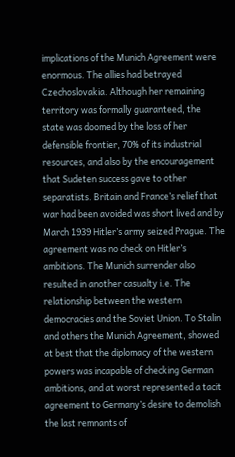implications of the Munich Agreement were enormous. The allies had betrayed Czechoslovakia. Although her remaining territory was formally guaranteed, the state was doomed by the loss of her defensible frontier, 70% of its industrial resources, and also by the encouragement that Sudeten success gave to other separatists. Britain and France’s relief that war had been avoided was short lived and by March 1939 Hitler’s army seized Prague. The agreement was no check on Hitler’s ambitions. The Munich surrender also resulted in another casualty i.e. The relationship between the western democracies and the Soviet Union. To Stalin and others the Munich Agreement, showed at best that the diplomacy of the western powers was incapable of checking German ambitions, and at worst represented a tacit agreement to Germany’s desire to demolish the last remnants of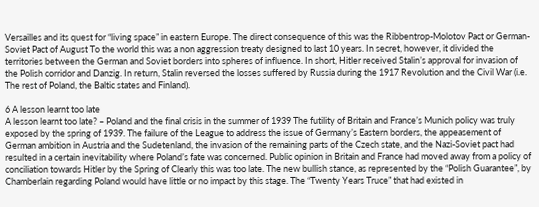Versailles and its quest for “living space” in eastern Europe. The direct consequence of this was the Ribbentrop-Molotov Pact or German-Soviet Pact of August To the world this was a non aggression treaty designed to last 10 years. In secret, however, it divided the territories between the German and Soviet borders into spheres of influence. In short, Hitler received Stalin’s approval for invasion of the Polish corridor and Danzig. In return, Stalin reversed the losses suffered by Russia during the 1917 Revolution and the Civil War (i.e. The rest of Poland, the Baltic states and Finland).

6 A lesson learnt too late
A lesson learnt too late? – Poland and the final crisis in the summer of 1939 The futility of Britain and France’s Munich policy was truly exposed by the spring of 1939. The failure of the League to address the issue of Germany’s Eastern borders, the appeasement of German ambition in Austria and the Sudetenland, the invasion of the remaining parts of the Czech state, and the Nazi-Soviet pact had resulted in a certain inevitability where Poland’s fate was concerned. Public opinion in Britain and France had moved away from a policy of conciliation towards Hitler by the Spring of Clearly this was too late. The new bullish stance, as represented by the “Polish Guarantee”, by Chamberlain regarding Poland would have little or no impact by this stage. The “Twenty Years Truce” that had existed in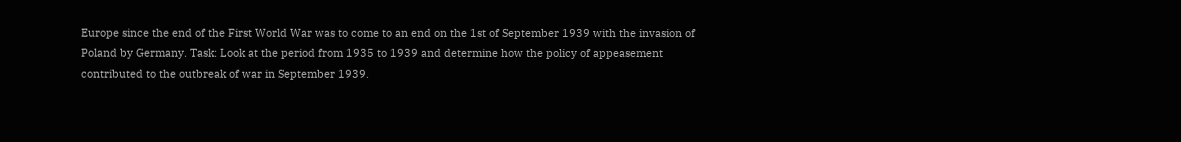Europe since the end of the First World War was to come to an end on the 1st of September 1939 with the invasion of Poland by Germany. Task: Look at the period from 1935 to 1939 and determine how the policy of appeasement contributed to the outbreak of war in September 1939.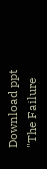Download ppt "The Failure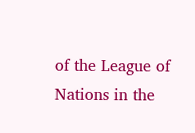of the League of Nations in the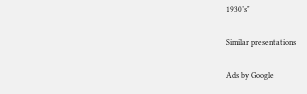1930’s"

Similar presentations

Ads by Google